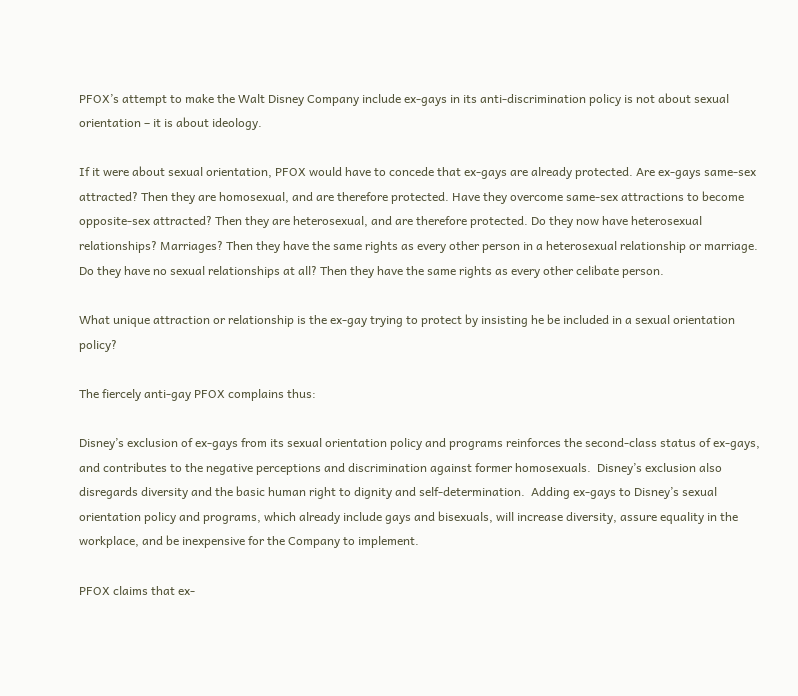PFOX’s attempt to make the Walt Disney Company include ex-gays in its anti-discrimination policy is not about sexual orientation – it is about ideology.

If it were about sexual orientation, PFOX would have to concede that ex-gays are already protected. Are ex-gays same-sex attracted? Then they are homosexual, and are therefore protected. Have they overcome same-sex attractions to become opposite-sex attracted? Then they are heterosexual, and are therefore protected. Do they now have heterosexual relationships? Marriages? Then they have the same rights as every other person in a heterosexual relationship or marriage. Do they have no sexual relationships at all? Then they have the same rights as every other celibate person.

What unique attraction or relationship is the ex-gay trying to protect by insisting he be included in a sexual orientation policy?

The fiercely anti-gay PFOX complains thus:

Disney’s exclusion of ex-gays from its sexual orientation policy and programs reinforces the second-class status of ex-gays, and contributes to the negative perceptions and discrimination against former homosexuals.  Disney’s exclusion also disregards diversity and the basic human right to dignity and self-determination.  Adding ex-gays to Disney’s sexual orientation policy and programs, which already include gays and bisexuals, will increase diversity, assure equality in the workplace, and be inexpensive for the Company to implement.

PFOX claims that ex-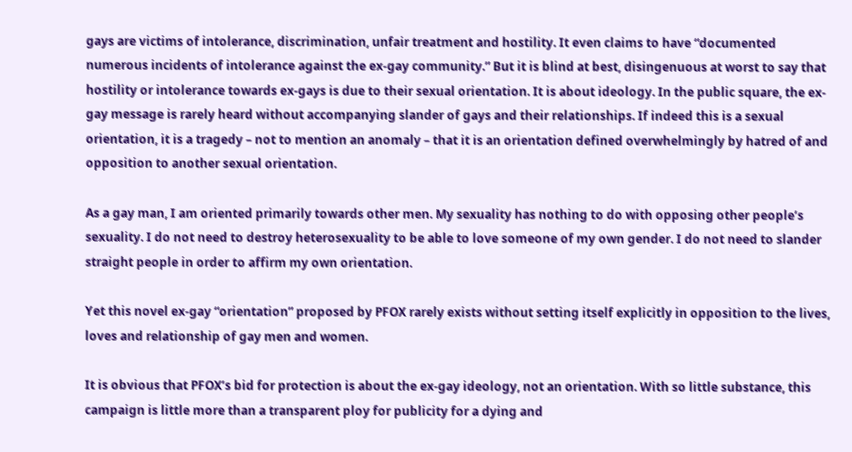gays are victims of intolerance, discrimination, unfair treatment and hostility. It even claims to have “documented numerous incidents of intolerance against the ex-gay community.” But it is blind at best, disingenuous at worst to say that hostility or intolerance towards ex-gays is due to their sexual orientation. It is about ideology. In the public square, the ex-gay message is rarely heard without accompanying slander of gays and their relationships. If indeed this is a sexual orientation, it is a tragedy – not to mention an anomaly – that it is an orientation defined overwhelmingly by hatred of and opposition to another sexual orientation.

As a gay man, I am oriented primarily towards other men. My sexuality has nothing to do with opposing other people’s sexuality. I do not need to destroy heterosexuality to be able to love someone of my own gender. I do not need to slander straight people in order to affirm my own orientation.

Yet this novel ex-gay “orientation” proposed by PFOX rarely exists without setting itself explicitly in opposition to the lives, loves and relationship of gay men and women.

It is obvious that PFOX’s bid for protection is about the ex-gay ideology, not an orientation. With so little substance, this campaign is little more than a transparent ploy for publicity for a dying and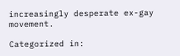increasingly desperate ex-gay movement.

Categorized in: